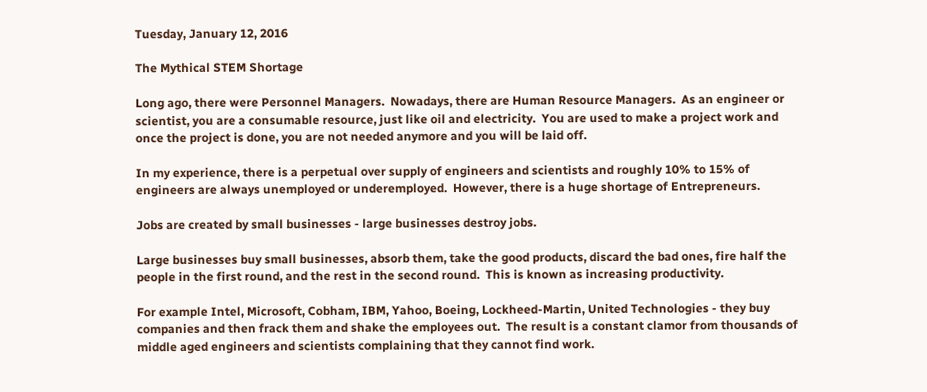Tuesday, January 12, 2016

The Mythical STEM Shortage

Long ago, there were Personnel Managers.  Nowadays, there are Human Resource Managers.  As an engineer or scientist, you are a consumable resource, just like oil and electricity.  You are used to make a project work and once the project is done, you are not needed anymore and you will be laid off.

In my experience, there is a perpetual over supply of engineers and scientists and roughly 10% to 15% of engineers are always unemployed or underemployed.  However, there is a huge shortage of Entrepreneurs.

Jobs are created by small businesses - large businesses destroy jobs.

Large businesses buy small businesses, absorb them, take the good products, discard the bad ones, fire half the people in the first round, and the rest in the second round.  This is known as increasing productivity.

For example Intel, Microsoft, Cobham, IBM, Yahoo, Boeing, Lockheed-Martin, United Technologies - they buy companies and then frack them and shake the employees out.  The result is a constant clamor from thousands of middle aged engineers and scientists complaining that they cannot find work.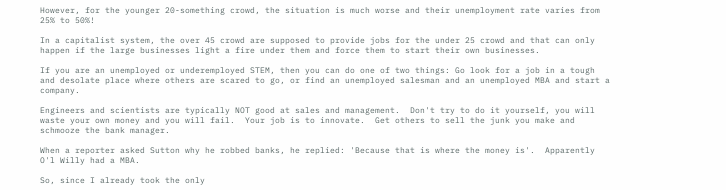However, for the younger 20-something crowd, the situation is much worse and their unemployment rate varies from 25% to 50%!

In a capitalist system, the over 45 crowd are supposed to provide jobs for the under 25 crowd and that can only happen if the large businesses light a fire under them and force them to start their own businesses.

If you are an unemployed or underemployed STEM, then you can do one of two things: Go look for a job in a tough and desolate place where others are scared to go, or find an unemployed salesman and an unemployed MBA and start a company.

Engineers and scientists are typically NOT good at sales and management.  Don't try to do it yourself, you will waste your own money and you will fail.  Your job is to innovate.  Get others to sell the junk you make and schmooze the bank manager.

When a reporter asked Sutton why he robbed banks, he replied: 'Because that is where the money is'.  Apparently O'l Willy had a MBA.

So, since I already took the only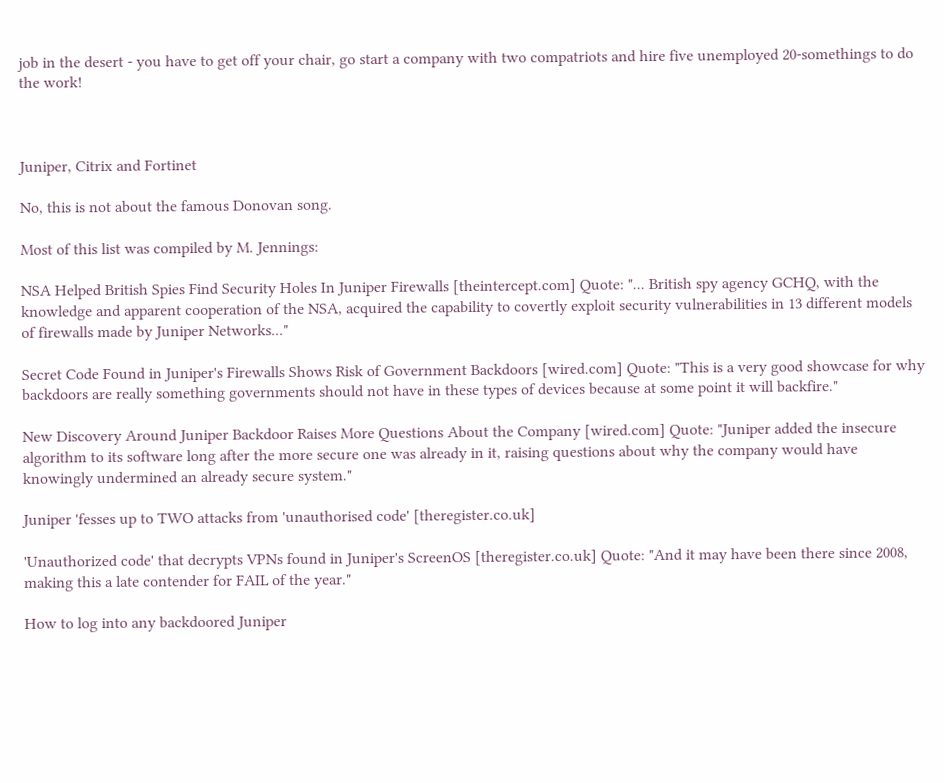job in the desert - you have to get off your chair, go start a company with two compatriots and hire five unemployed 20-somethings to do the work!



Juniper, Citrix and Fortinet

No, this is not about the famous Donovan song.

Most of this list was compiled by M. Jennings:

NSA Helped British Spies Find Security Holes In Juniper Firewalls [theintercept.com] Quote: "... British spy agency GCHQ, with the knowledge and apparent cooperation of the NSA, acquired the capability to covertly exploit security vulnerabilities in 13 different models of firewalls made by Juniper Networks..."

Secret Code Found in Juniper's Firewalls Shows Risk of Government Backdoors [wired.com] Quote: "This is a very good showcase for why backdoors are really something governments should not have in these types of devices because at some point it will backfire."

New Discovery Around Juniper Backdoor Raises More Questions About the Company [wired.com] Quote: "Juniper added the insecure algorithm to its software long after the more secure one was already in it, raising questions about why the company would have knowingly undermined an already secure system."

Juniper 'fesses up to TWO attacks from 'unauthorised code' [theregister.co.uk]

'Unauthorized code' that decrypts VPNs found in Juniper's ScreenOS [theregister.co.uk] Quote: "And it may have been there since 2008, making this a late contender for FAIL of the year."

How to log into any backdoored Juniper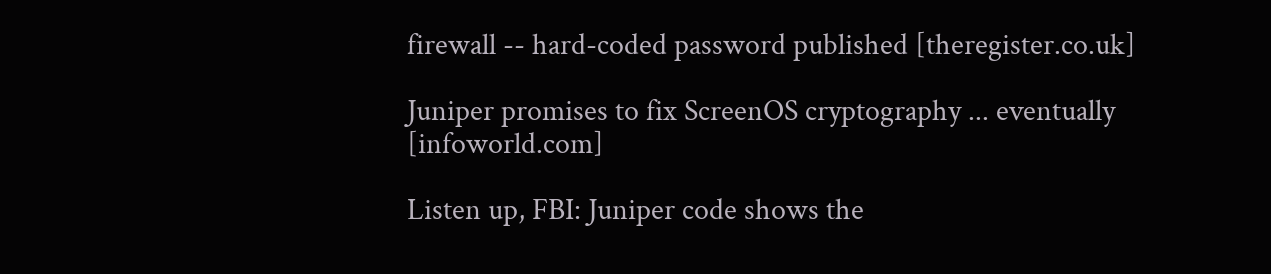firewall -- hard-coded password published [theregister.co.uk]

Juniper promises to fix ScreenOS cryptography ... eventually [infoworld.com]

Listen up, FBI: Juniper code shows the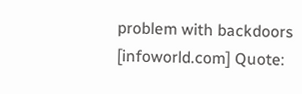problem with backdoors [infoworld.com] Quote: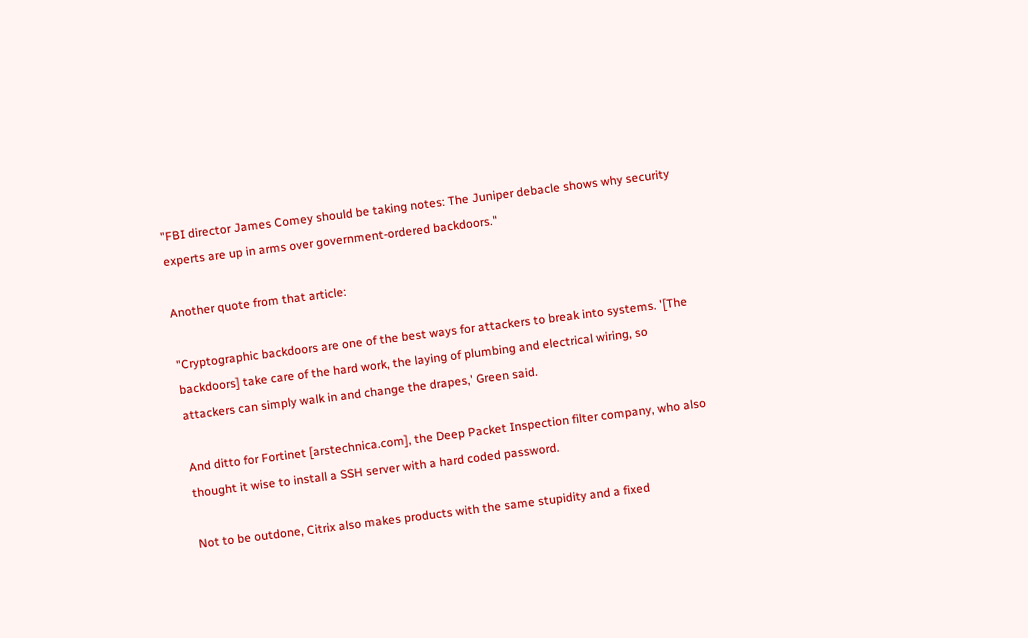"FBI director James Comey should be taking notes: The Juniper debacle shows why security experts are up in arms over government-ordered backdoors."

Another quote from that article:

"Cryptographic backdoors are one of the best ways for attackers to break into systems. '[The backdoors] take care of the hard work, the laying of plumbing and electrical wiring, so attackers can simply walk in and change the drapes,' Green said.

And ditto for Fortinet [arstechnica.com], the Deep Packet Inspection filter company, who also thought it wise to install a SSH server with a hard coded password.

Not to be outdone, Citrix also makes products with the same stupidity and a fixed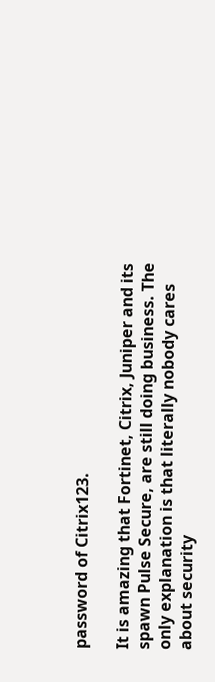password of Citrix123.

It is amazing that Fortinet, Citrix, Juniper and its spawn Pulse Secure, are still doing business. The only explanation is that literally nobody cares about security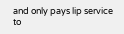and only pays lip service to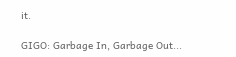it.

GIGO: Garbage In, Garbage Out...